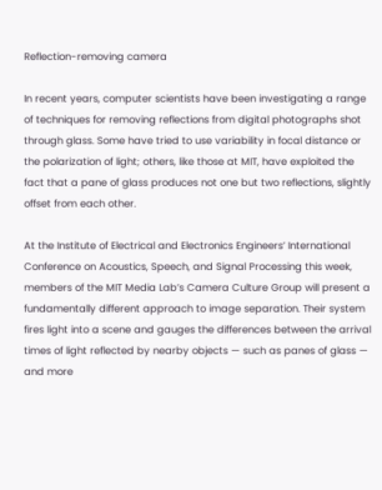Reflection-removing camera

In recent years, computer scientists have been investigating a range of techniques for removing reflections from digital photographs shot through glass. Some have tried to use variability in focal distance or the polarization of light; others, like those at MIT, have exploited the fact that a pane of glass produces not one but two reflections, slightly offset from each other.

At the Institute of Electrical and Electronics Engineers’ International Conference on Acoustics, Speech, and Signal Processing this week, members of the MIT Media Lab’s Camera Culture Group will present a fundamentally different approach to image separation. Their system fires light into a scene and gauges the differences between the arrival times of light reflected by nearby objects — such as panes of glass — and more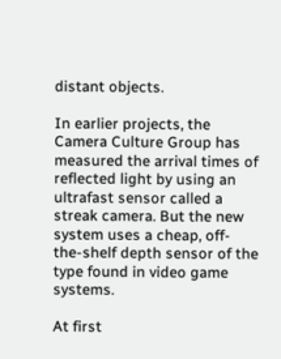distant objects.

In earlier projects, the Camera Culture Group has measured the arrival times of reflected light by using an ultrafast sensor called a streak camera. But the new system uses a cheap, off-the-shelf depth sensor of the type found in video game systems.

At first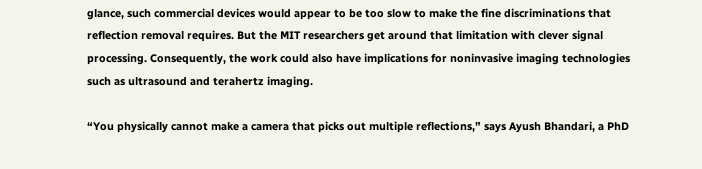glance, such commercial devices would appear to be too slow to make the fine discriminations that reflection removal requires. But the MIT researchers get around that limitation with clever signal processing. Consequently, the work could also have implications for noninvasive imaging technologies such as ultrasound and terahertz imaging.

“You physically cannot make a camera that picks out multiple reflections,” says Ayush Bhandari, a PhD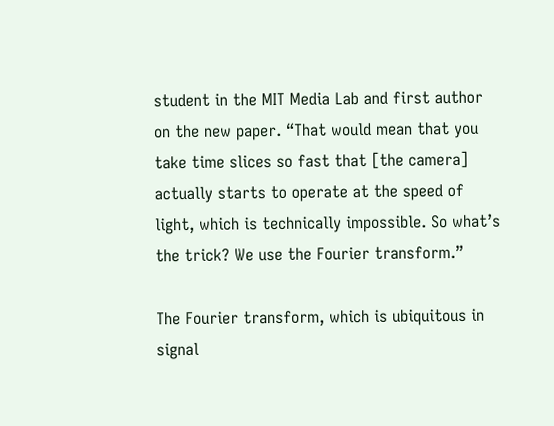student in the MIT Media Lab and first author on the new paper. “That would mean that you take time slices so fast that [the camera] actually starts to operate at the speed of light, which is technically impossible. So what’s the trick? We use the Fourier transform.”

The Fourier transform, which is ubiquitous in signal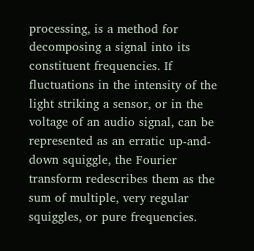processing, is a method for decomposing a signal into its constituent frequencies. If fluctuations in the intensity of the light striking a sensor, or in the voltage of an audio signal, can be represented as an erratic up-and-down squiggle, the Fourier transform redescribes them as the sum of multiple, very regular squiggles, or pure frequencies.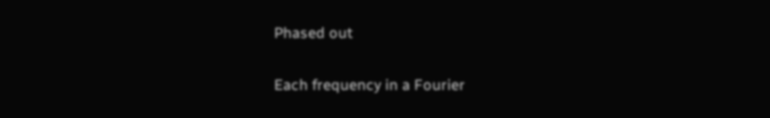Phased out

Each frequency in a Fourier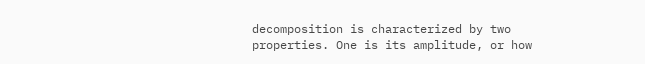decomposition is characterized by two properties. One is its amplitude, or how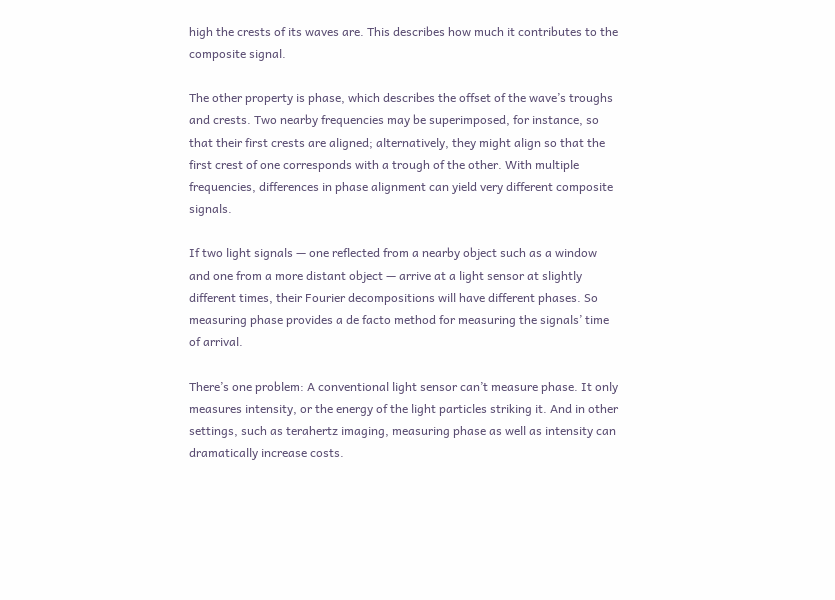high the crests of its waves are. This describes how much it contributes to the composite signal.

The other property is phase, which describes the offset of the wave’s troughs and crests. Two nearby frequencies may be superimposed, for instance, so that their first crests are aligned; alternatively, they might align so that the first crest of one corresponds with a trough of the other. With multiple frequencies, differences in phase alignment can yield very different composite signals.

If two light signals — one reflected from a nearby object such as a window and one from a more distant object — arrive at a light sensor at slightly different times, their Fourier decompositions will have different phases. So measuring phase provides a de facto method for measuring the signals’ time of arrival.

There’s one problem: A conventional light sensor can’t measure phase. It only measures intensity, or the energy of the light particles striking it. And in other settings, such as terahertz imaging, measuring phase as well as intensity can dramatically increase costs.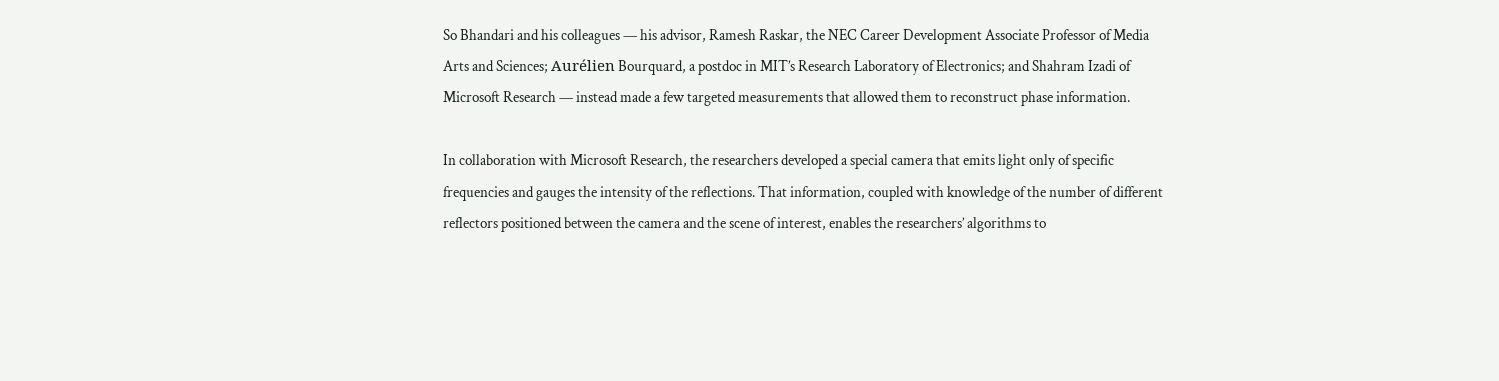So Bhandari and his colleagues — his advisor, Ramesh Raskar, the NEC Career Development Associate Professor of Media Arts and Sciences; Aurélien Bourquard, a postdoc in MIT’s Research Laboratory of Electronics; and Shahram Izadi of Microsoft Research — instead made a few targeted measurements that allowed them to reconstruct phase information.

In collaboration with Microsoft Research, the researchers developed a special camera that emits light only of specific frequencies and gauges the intensity of the reflections. That information, coupled with knowledge of the number of different reflectors positioned between the camera and the scene of interest, enables the researchers’ algorithms to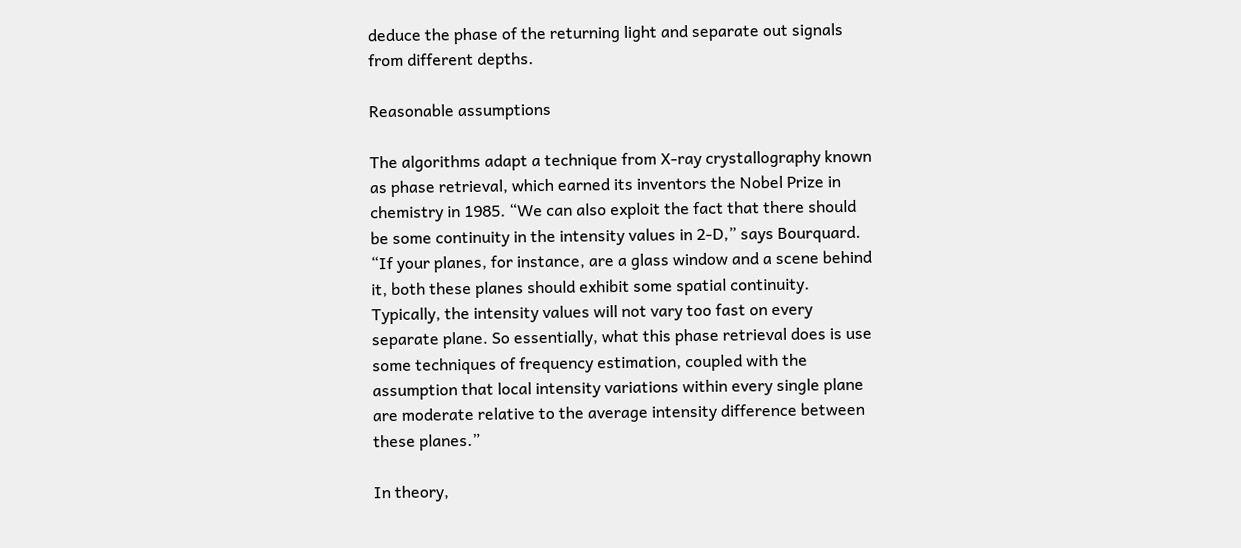deduce the phase of the returning light and separate out signals from different depths.

Reasonable assumptions

The algorithms adapt a technique from X-ray crystallography known as phase retrieval, which earned its inventors the Nobel Prize in chemistry in 1985. “We can also exploit the fact that there should be some continuity in the intensity values in 2-D,” says Bourquard. “If your planes, for instance, are a glass window and a scene behind it, both these planes should exhibit some spatial continuity. Typically, the intensity values will not vary too fast on every separate plane. So essentially, what this phase retrieval does is use some techniques of frequency estimation, coupled with the assumption that local intensity variations within every single plane are moderate relative to the average intensity difference between these planes.”

In theory,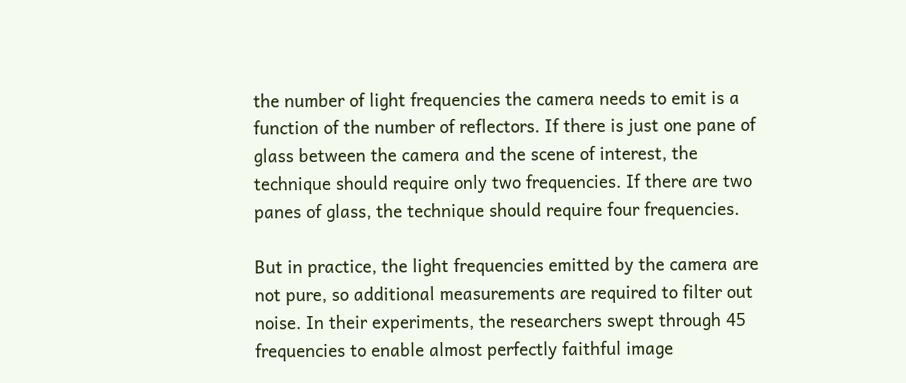the number of light frequencies the camera needs to emit is a function of the number of reflectors. If there is just one pane of glass between the camera and the scene of interest, the technique should require only two frequencies. If there are two panes of glass, the technique should require four frequencies.

But in practice, the light frequencies emitted by the camera are not pure, so additional measurements are required to filter out noise. In their experiments, the researchers swept through 45 frequencies to enable almost perfectly faithful image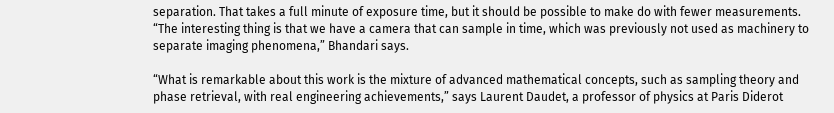separation. That takes a full minute of exposure time, but it should be possible to make do with fewer measurements. “The interesting thing is that we have a camera that can sample in time, which was previously not used as machinery to separate imaging phenomena,” Bhandari says.

“What is remarkable about this work is the mixture of advanced mathematical concepts, such as sampling theory and phase retrieval, with real engineering achievements,” says Laurent Daudet, a professor of physics at Paris Diderot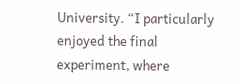University. “I particularly enjoyed the final experiment, where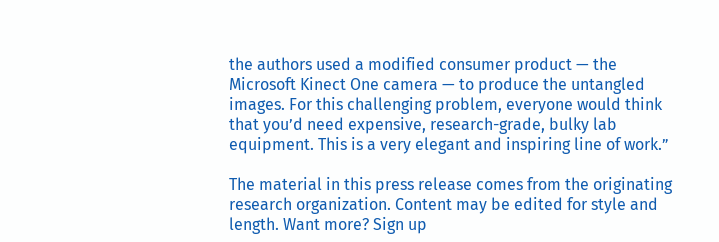the authors used a modified consumer product — the Microsoft Kinect One camera — to produce the untangled images. For this challenging problem, everyone would think that you’d need expensive, research-grade, bulky lab equipment. This is a very elegant and inspiring line of work.”

The material in this press release comes from the originating research organization. Content may be edited for style and length. Want more? Sign up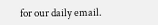for our daily email.